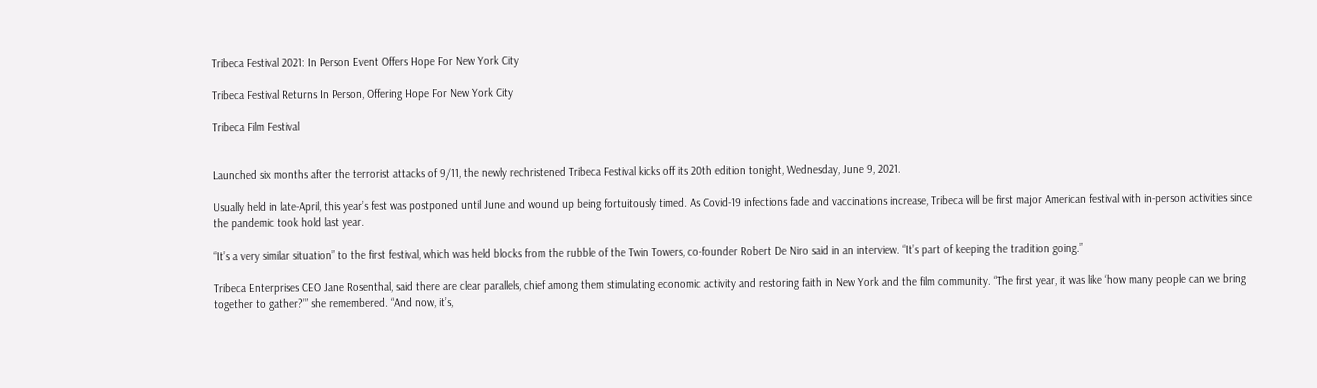Tribeca Festival 2021: In Person Event Offers Hope For New York City

Tribeca Festival Returns In Person, Offering Hope For New York City

Tribeca Film Festival


Launched six months after the terrorist attacks of 9/11, the newly rechristened Tribeca Festival kicks off its 20th edition tonight, Wednesday, June 9, 2021.

Usually held in late-April, this year’s fest was postponed until June and wound up being fortuitously timed. As Covid-19 infections fade and vaccinations increase, Tribeca will be first major American festival with in-person activities since the pandemic took hold last year.

“It’s a very similar situation” to the first festival, which was held blocks from the rubble of the Twin Towers, co-founder Robert De Niro said in an interview. “It’s part of keeping the tradition going.”

Tribeca Enterprises CEO Jane Rosenthal, said there are clear parallels, chief among them stimulating economic activity and restoring faith in New York and the film community. “The first year, it was like ‘how many people can we bring together to gather?’” she remembered. “And now, it’s,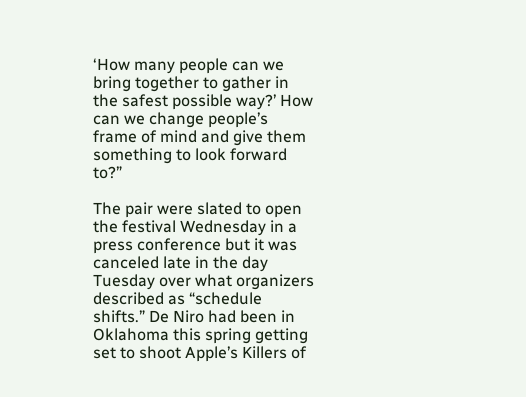‘How many people can we bring together to gather in the safest possible way?’ How can we change people’s frame of mind and give them something to look forward to?”

The pair were slated to open the festival Wednesday in a press conference but it was canceled late in the day Tuesday over what organizers described as “schedule shifts.” De Niro had been in Oklahoma this spring getting set to shoot Apple’s Killers of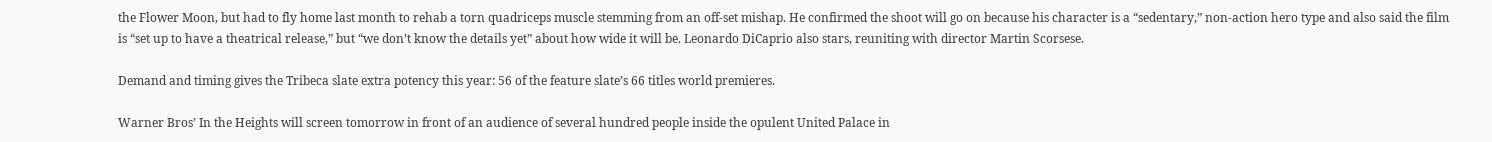the Flower Moon, but had to fly home last month to rehab a torn quadriceps muscle stemming from an off-set mishap. He confirmed the shoot will go on because his character is a “sedentary,” non-action hero type and also said the film is “set up to have a theatrical release,” but “we don’t know the details yet” about how wide it will be. Leonardo DiCaprio also stars, reuniting with director Martin Scorsese.

Demand and timing gives the Tribeca slate extra potency this year: 56 of the feature slate’s 66 titles world premieres.

Warner Bros’ In the Heights will screen tomorrow in front of an audience of several hundred people inside the opulent United Palace in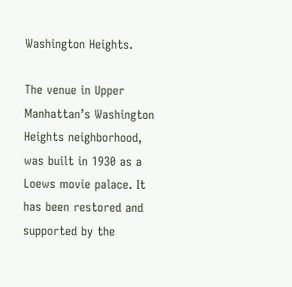Washington Heights.

The venue in Upper Manhattan’s Washington Heights neighborhood, was built in 1930 as a Loews movie palace. It has been restored and supported by the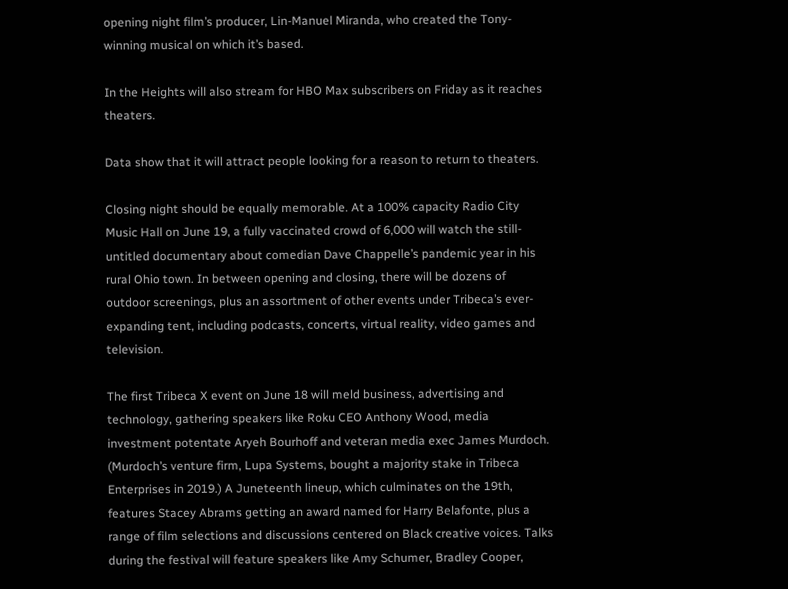opening night film’s producer, Lin-Manuel Miranda, who created the Tony-winning musical on which it’s based.

In the Heights will also stream for HBO Max subscribers on Friday as it reaches theaters.

Data show that it will attract people looking for a reason to return to theaters.

Closing night should be equally memorable. At a 100% capacity Radio City Music Hall on June 19, a fully vaccinated crowd of 6,000 will watch the still-untitled documentary about comedian Dave Chappelle’s pandemic year in his rural Ohio town. In between opening and closing, there will be dozens of outdoor screenings, plus an assortment of other events under Tribeca’s ever-expanding tent, including podcasts, concerts, virtual reality, video games and television.

The first Tribeca X event on June 18 will meld business, advertising and technology, gathering speakers like Roku CEO Anthony Wood, media investment potentate Aryeh Bourhoff and veteran media exec James Murdoch. (Murdoch’s venture firm, Lupa Systems, bought a majority stake in Tribeca Enterprises in 2019.) A Juneteenth lineup, which culminates on the 19th, features Stacey Abrams getting an award named for Harry Belafonte, plus a range of film selections and discussions centered on Black creative voices. Talks during the festival will feature speakers like Amy Schumer, Bradley Cooper,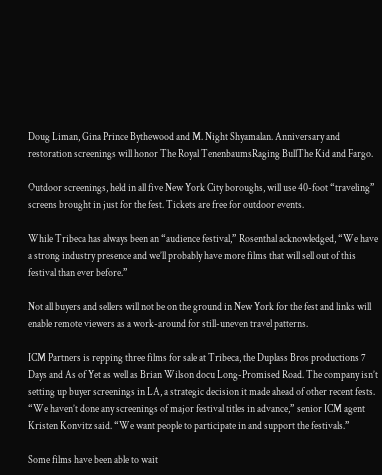Doug Liman, Gina Prince Bythewood and M. Night Shyamalan. Anniversary and restoration screenings will honor The Royal TenenbaumsRaging BullThe Kid and Fargo.

Outdoor screenings, held in all five New York City boroughs, will use 40-foot “traveling” screens brought in just for the fest. Tickets are free for outdoor events.

While Tribeca has always been an “audience festival,” Rosenthal acknowledged, “We have a strong industry presence and we’ll probably have more films that will sell out of this festival than ever before.”

Not all buyers and sellers will not be on the ground in New York for the fest and links will enable remote viewers as a work-around for still-uneven travel patterns.

ICM Partners is repping three films for sale at Tribeca, the Duplass Bros productions 7 Days and As of Yet as well as Brian Wilson docu Long-Promised Road. The company isn’t setting up buyer screenings in LA, a strategic decision it made ahead of other recent fests. “We haven’t done any screenings of major festival titles in advance,” senior ICM agent Kristen Konvitz said. “We want people to participate in and support the festivals.”

Some films have been able to wait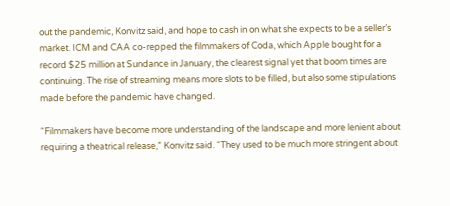out the pandemic, Konvitz said, and hope to cash in on what she expects to be a seller’s market. ICM and CAA co-repped the filmmakers of Coda, which Apple bought for a record $25 million at Sundance in January, the clearest signal yet that boom times are continuing. The rise of streaming means more slots to be filled, but also some stipulations made before the pandemic have changed.

“Filmmakers have become more understanding of the landscape and more lenient about requiring a theatrical release,” Konvitz said. “They used to be much more stringent about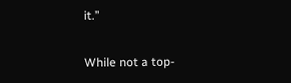it.”

While not a top-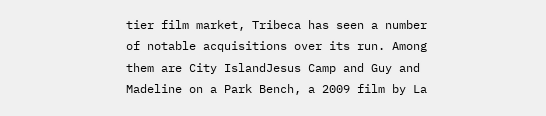tier film market, Tribeca has seen a number of notable acquisitions over its run. Among them are City IslandJesus Camp and Guy and Madeline on a Park Bench, a 2009 film by La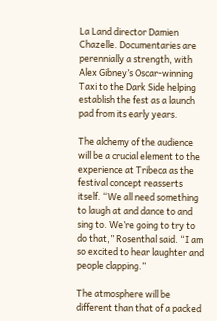La Land director Damien Chazelle. Documentaries are perennially a strength, with Alex Gibney’s Oscar-winning Taxi to the Dark Side helping establish the fest as a launch pad from its early years.

The alchemy of the audience will be a crucial element to the experience at Tribeca as the festival concept reasserts itself. “We all need something to laugh at and dance to and sing to. We’re going to try to do that,” Rosenthal said. “I am so excited to hear laughter and people clapping.”

The atmosphere will be different than that of a packed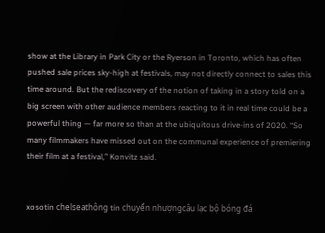show at the Library in Park City or the Ryerson in Toronto, which has often pushed sale prices sky-high at festivals, may not directly connect to sales this time around. But the rediscovery of the notion of taking in a story told on a big screen with other audience members reacting to it in real time could be a powerful thing — far more so than at the ubiquitous drive-ins of 2020. “So many filmmakers have missed out on the communal experience of premiering their film at a festival,” Konvitz said.


xosotin chelseathông tin chuyển nhượngcâu lạc bộ bóng đá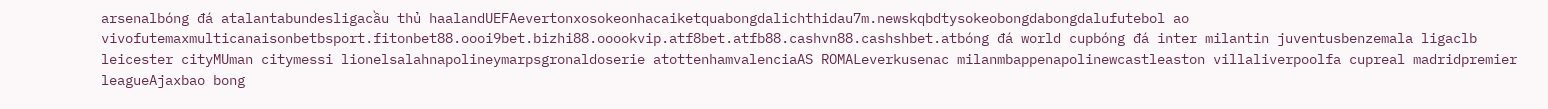arsenalbóng đá atalantabundesligacầu thủ haalandUEFAevertonxosokeonhacaiketquabongdalichthidau7m.newskqbdtysokeobongdabongdalufutebol ao vivofutemaxmulticanaisonbetbsport.fitonbet88.oooi9bet.bizhi88.ooookvip.atf8bet.atfb88.cashvn88.cashshbet.atbóng đá world cupbóng đá inter milantin juventusbenzemala ligaclb leicester cityMUman citymessi lionelsalahnapolineymarpsgronaldoserie atottenhamvalenciaAS ROMALeverkusenac milanmbappenapolinewcastleaston villaliverpoolfa cupreal madridpremier leagueAjaxbao bong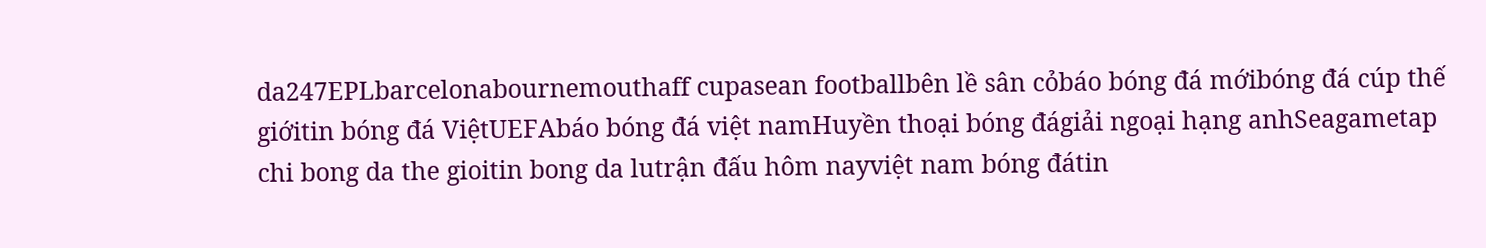da247EPLbarcelonabournemouthaff cupasean footballbên lề sân cỏbáo bóng đá mớibóng đá cúp thế giớitin bóng đá ViệtUEFAbáo bóng đá việt namHuyền thoại bóng đágiải ngoại hạng anhSeagametap chi bong da the gioitin bong da lutrận đấu hôm nayviệt nam bóng đátin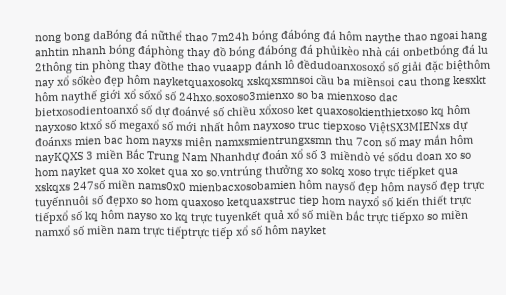nong bong daBóng đá nữthể thao 7m24h bóng đábóng đá hôm naythe thao ngoai hang anhtin nhanh bóng đáphòng thay đồ bóng đábóng đá phủikèo nhà cái onbetbóng đá lu 2thông tin phòng thay đồthe thao vuaapp đánh lô đềdudoanxosoxổ số giải đặc biệthôm nay xổ sốkèo đẹp hôm nayketquaxosokq xskqxsmnsoi cầu ba miềnsoi cau thong kesxkt hôm naythế giới xổ sốxổ số 24hxo.soxoso3mienxo so ba mienxoso dac bietxosodientoanxổ số dự đoánvé số chiều xổxoso ket quaxosokienthietxoso kq hôm nayxoso ktxổ số megaxổ số mới nhất hôm nayxoso truc tiepxoso ViệtSX3MIENxs dự đoánxs mien bac hom nayxs miên namxsmientrungxsmn thu 7con số may mắn hôm nayKQXS 3 miền Bắc Trung Nam Nhanhdự đoán xổ số 3 miềndò vé sốdu doan xo so hom nayket qua xo xoket qua xo so.vntrúng thưởng xo sokq xoso trực tiếpket qua xskqxs 247số miền nams0x0 mienbacxosobamien hôm naysố đẹp hôm naysố đẹp trực tuyếnnuôi số đẹpxo so hom quaxoso ketquaxstruc tiep hom nayxổ số kiến thiết trực tiếpxổ số kq hôm nayso xo kq trực tuyenkết quả xổ số miền bắc trực tiếpxo so miền namxổ số miền nam trực tiếptrực tiếp xổ số hôm nayket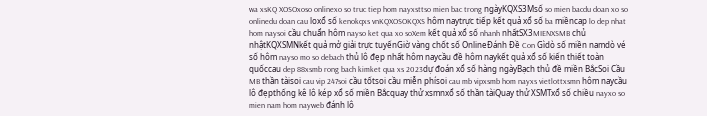wa xsKQ XOSOxoso onlinexo so truc tiep hom nayxsttso mien bac trong ngàyKQXS3Msố so mien bacdu doan xo so onlinedu doan cau loxổ số kenokqxs vnKQXOSOKQXS hôm naytrực tiếp kết quả xổ số ba miềncap lo dep nhat hom naysoi cầu chuẩn hôm nayso ket qua xo soXem kết quả xổ số nhanh nhấtSX3MIENXSMB chủ nhậtKQXSMNkết quả mở giải trực tuyếnGiờ vàng chốt số OnlineĐánh Đề Con Gìdò số miền namdò vé số hôm nayso mo so debach thủ lô đẹp nhất hôm naycầu đề hôm naykết quả xổ số kiến thiết toàn quốccau dep 88xsmb rong bach kimket qua xs 2023dự đoán xổ số hàng ngàyBạch thủ đề miền BắcSoi Cầu MB thần tàisoi cau vip 247soi cầu tốtsoi cầu miễn phísoi cau mb vipxsmb hom nayxs vietlottxsmn hôm naycầu lô đẹpthống kê lô kép xổ số miền Bắcquay thử xsmnxổ số thần tàiQuay thử XSMTxổ số chiều nayxo so mien nam hom nayweb đánh lô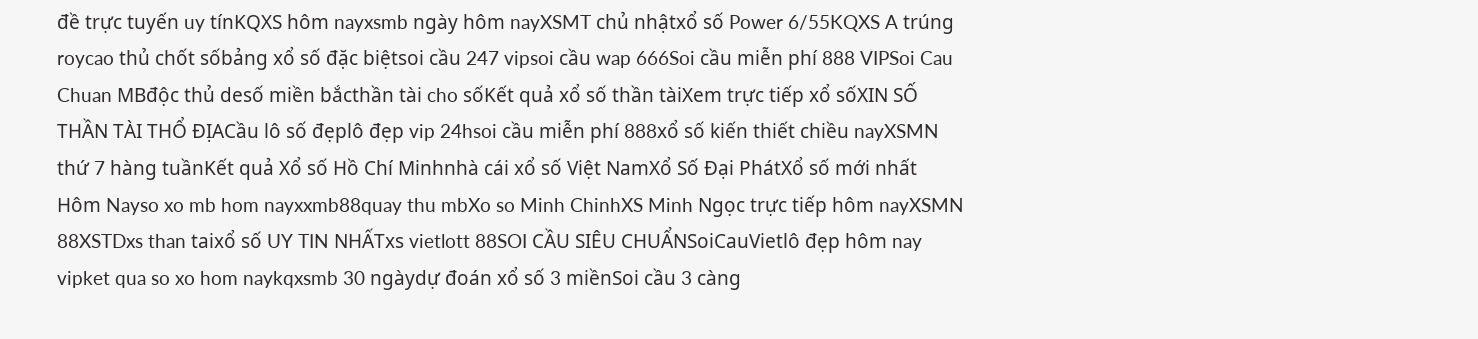đề trực tuyến uy tínKQXS hôm nayxsmb ngày hôm nayXSMT chủ nhậtxổ số Power 6/55KQXS A trúng roycao thủ chốt sốbảng xổ số đặc biệtsoi cầu 247 vipsoi cầu wap 666Soi cầu miễn phí 888 VIPSoi Cau Chuan MBđộc thủ desố miền bắcthần tài cho sốKết quả xổ số thần tàiXem trực tiếp xổ sốXIN SỐ THẦN TÀI THỔ ĐỊACầu lô số đẹplô đẹp vip 24hsoi cầu miễn phí 888xổ số kiến thiết chiều nayXSMN thứ 7 hàng tuầnKết quả Xổ số Hồ Chí Minhnhà cái xổ số Việt NamXổ Số Đại PhátXổ số mới nhất Hôm Nayso xo mb hom nayxxmb88quay thu mbXo so Minh ChinhXS Minh Ngọc trực tiếp hôm nayXSMN 88XSTDxs than taixổ số UY TIN NHẤTxs vietlott 88SOI CẦU SIÊU CHUẨNSoiCauVietlô đẹp hôm nay vipket qua so xo hom naykqxsmb 30 ngàydự đoán xổ số 3 miềnSoi cầu 3 càng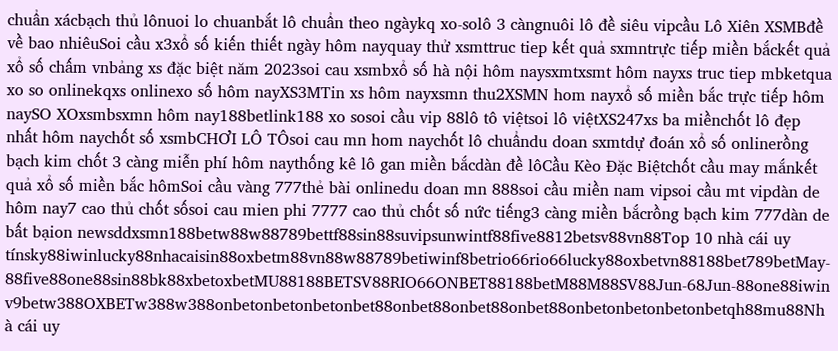chuẩn xácbạch thủ lônuoi lo chuanbắt lô chuẩn theo ngàykq xo-solô 3 càngnuôi lô đề siêu vipcầu Lô Xiên XSMBđề về bao nhiêuSoi cầu x3xổ số kiến thiết ngày hôm nayquay thử xsmttruc tiep kết quả sxmntrực tiếp miền bắckết quả xổ số chấm vnbảng xs đặc biệt năm 2023soi cau xsmbxổ số hà nội hôm naysxmtxsmt hôm nayxs truc tiep mbketqua xo so onlinekqxs onlinexo số hôm nayXS3MTin xs hôm nayxsmn thu2XSMN hom nayxổ số miền bắc trực tiếp hôm naySO XOxsmbsxmn hôm nay188betlink188 xo sosoi cầu vip 88lô tô việtsoi lô việtXS247xs ba miềnchốt lô đẹp nhất hôm naychốt số xsmbCHƠI LÔ TÔsoi cau mn hom naychốt lô chuẩndu doan sxmtdự đoán xổ số onlinerồng bạch kim chốt 3 càng miễn phí hôm naythống kê lô gan miền bắcdàn đề lôCầu Kèo Đặc Biệtchốt cầu may mắnkết quả xổ số miền bắc hômSoi cầu vàng 777thẻ bài onlinedu doan mn 888soi cầu miền nam vipsoi cầu mt vipdàn de hôm nay7 cao thủ chốt sốsoi cau mien phi 7777 cao thủ chốt số nức tiếng3 càng miền bắcrồng bạch kim 777dàn de bất bạion newsddxsmn188betw88w88789bettf88sin88suvipsunwintf88five8812betsv88vn88Top 10 nhà cái uy tínsky88iwinlucky88nhacaisin88oxbetm88vn88w88789betiwinf8betrio66rio66lucky88oxbetvn88188bet789betMay-88five88one88sin88bk88xbetoxbetMU88188BETSV88RIO66ONBET88188betM88M88SV88Jun-68Jun-88one88iwinv9betw388OXBETw388w388onbetonbetonbetonbet88onbet88onbet88onbet88onbetonbetonbetonbetqh88mu88Nhà cái uy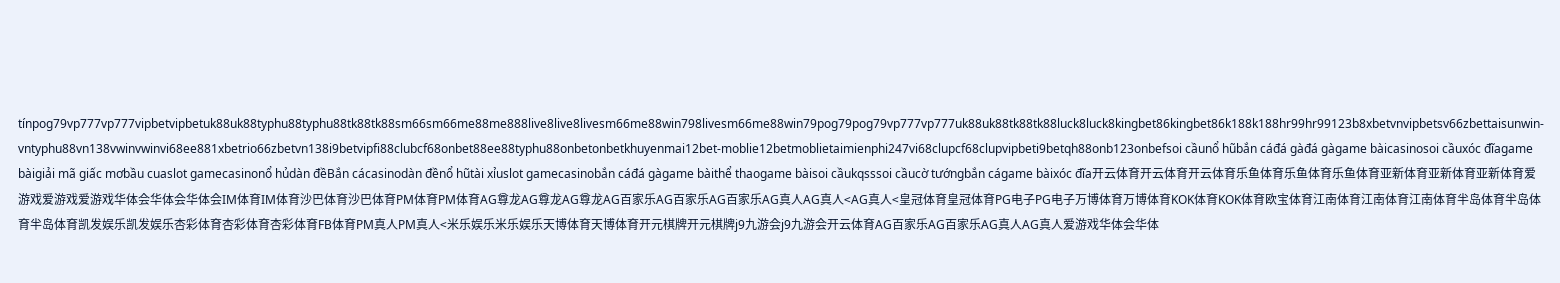tínpog79vp777vp777vipbetvipbetuk88uk88typhu88typhu88tk88tk88sm66sm66me88me888live8live8livesm66me88win798livesm66me88win79pog79pog79vp777vp777uk88uk88tk88tk88luck8luck8kingbet86kingbet86k188k188hr99hr99123b8xbetvnvipbetsv66zbettaisunwin-vntyphu88vn138vwinvwinvi68ee881xbetrio66zbetvn138i9betvipfi88clubcf68onbet88ee88typhu88onbetonbetkhuyenmai12bet-moblie12betmoblietaimienphi247vi68clupcf68clupvipbeti9betqh88onb123onbefsoi cầunổ hũbắn cáđá gàđá gàgame bàicasinosoi cầuxóc đĩagame bàigiải mã giấc mơbầu cuaslot gamecasinonổ hủdàn đềBắn cácasinodàn đềnổ hũtài xỉuslot gamecasinobắn cáđá gàgame bàithể thaogame bàisoi cầukqsssoi cầucờ tướngbắn cágame bàixóc đĩa开云体育开云体育开云体育乐鱼体育乐鱼体育乐鱼体育亚新体育亚新体育亚新体育爱游戏爱游戏爱游戏华体会华体会华体会IM体育IM体育沙巴体育沙巴体育PM体育PM体育AG尊龙AG尊龙AG尊龙AG百家乐AG百家乐AG百家乐AG真人AG真人<AG真人<皇冠体育皇冠体育PG电子PG电子万博体育万博体育KOK体育KOK体育欧宝体育江南体育江南体育江南体育半岛体育半岛体育半岛体育凯发娱乐凯发娱乐杏彩体育杏彩体育杏彩体育FB体育PM真人PM真人<米乐娱乐米乐娱乐天博体育天博体育开元棋牌开元棋牌j9九游会j9九游会开云体育AG百家乐AG百家乐AG真人AG真人爱游戏华体会华体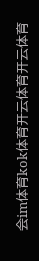会im体育kok体育开云体育开云体育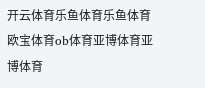开云体育乐鱼体育乐鱼体育欧宝体育ob体育亚博体育亚博体育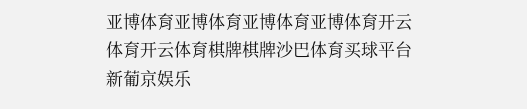亚博体育亚博体育亚博体育亚博体育开云体育开云体育棋牌棋牌沙巴体育买球平台新葡京娱乐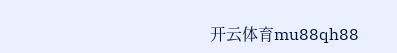开云体育mu88qh88